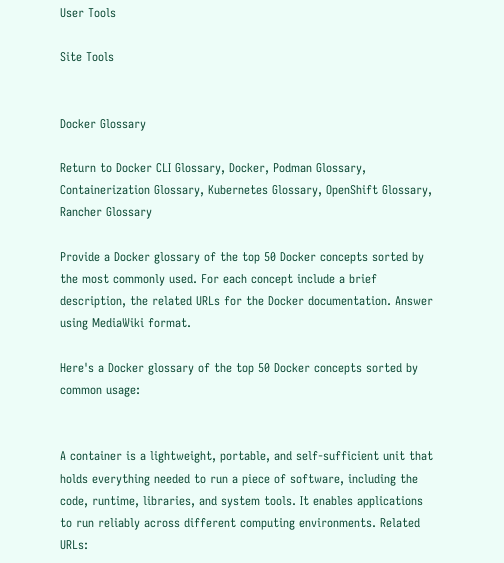User Tools

Site Tools


Docker Glossary

Return to Docker CLI Glossary, Docker, Podman Glossary, Containerization Glossary, Kubernetes Glossary, OpenShift Glossary, Rancher Glossary

Provide a Docker glossary of the top 50 Docker concepts sorted by the most commonly used. For each concept include a brief description, the related URLs for the Docker documentation. Answer using MediaWiki format.

Here's a Docker glossary of the top 50 Docker concepts sorted by common usage:


A container is a lightweight, portable, and self-sufficient unit that holds everything needed to run a piece of software, including the code, runtime, libraries, and system tools. It enables applications to run reliably across different computing environments. Related URLs: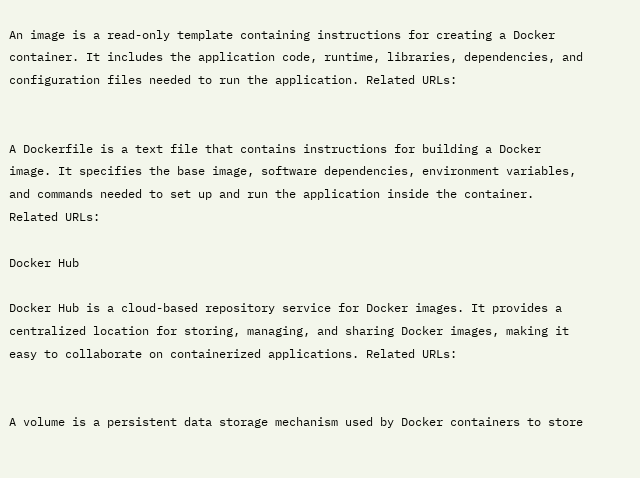An image is a read-only template containing instructions for creating a Docker container. It includes the application code, runtime, libraries, dependencies, and configuration files needed to run the application. Related URLs:


A Dockerfile is a text file that contains instructions for building a Docker image. It specifies the base image, software dependencies, environment variables, and commands needed to set up and run the application inside the container. Related URLs:

Docker Hub

Docker Hub is a cloud-based repository service for Docker images. It provides a centralized location for storing, managing, and sharing Docker images, making it easy to collaborate on containerized applications. Related URLs:


A volume is a persistent data storage mechanism used by Docker containers to store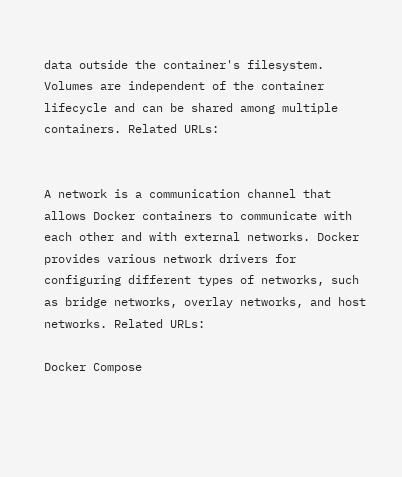data outside the container's filesystem. Volumes are independent of the container lifecycle and can be shared among multiple containers. Related URLs:


A network is a communication channel that allows Docker containers to communicate with each other and with external networks. Docker provides various network drivers for configuring different types of networks, such as bridge networks, overlay networks, and host networks. Related URLs:

Docker Compose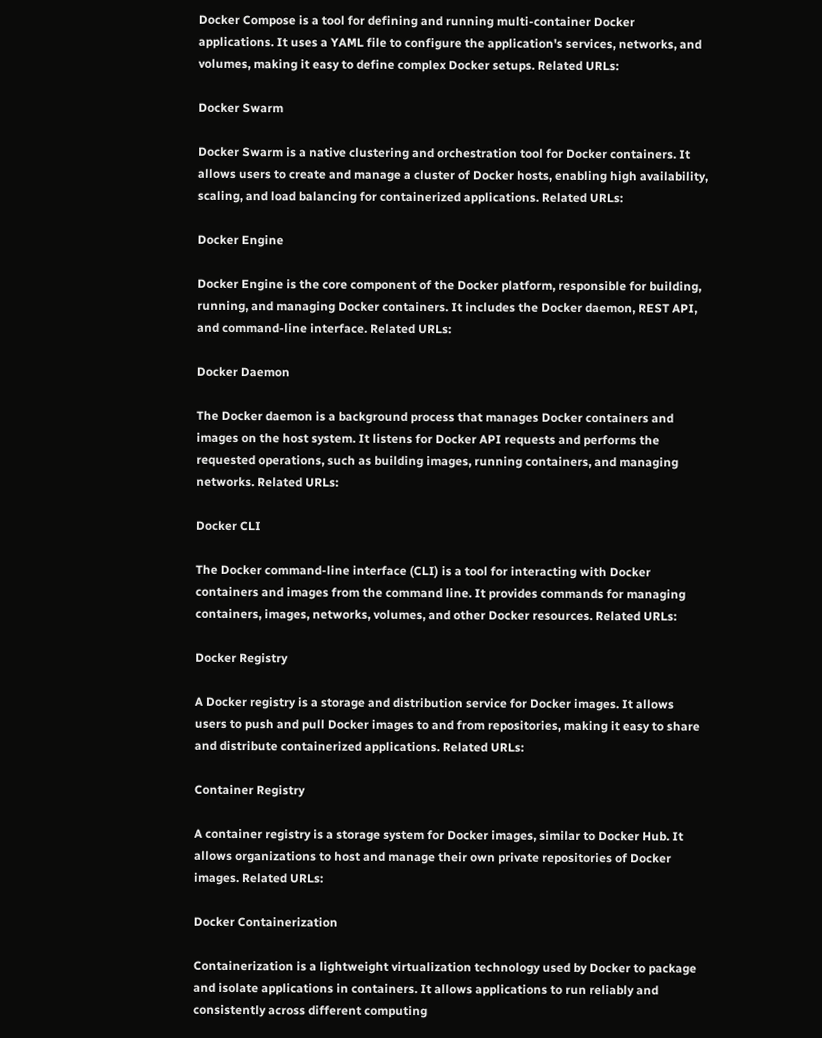Docker Compose is a tool for defining and running multi-container Docker applications. It uses a YAML file to configure the application's services, networks, and volumes, making it easy to define complex Docker setups. Related URLs:

Docker Swarm

Docker Swarm is a native clustering and orchestration tool for Docker containers. It allows users to create and manage a cluster of Docker hosts, enabling high availability, scaling, and load balancing for containerized applications. Related URLs:

Docker Engine

Docker Engine is the core component of the Docker platform, responsible for building, running, and managing Docker containers. It includes the Docker daemon, REST API, and command-line interface. Related URLs:

Docker Daemon

The Docker daemon is a background process that manages Docker containers and images on the host system. It listens for Docker API requests and performs the requested operations, such as building images, running containers, and managing networks. Related URLs:

Docker CLI

The Docker command-line interface (CLI) is a tool for interacting with Docker containers and images from the command line. It provides commands for managing containers, images, networks, volumes, and other Docker resources. Related URLs:

Docker Registry

A Docker registry is a storage and distribution service for Docker images. It allows users to push and pull Docker images to and from repositories, making it easy to share and distribute containerized applications. Related URLs:

Container Registry

A container registry is a storage system for Docker images, similar to Docker Hub. It allows organizations to host and manage their own private repositories of Docker images. Related URLs:

Docker Containerization

Containerization is a lightweight virtualization technology used by Docker to package and isolate applications in containers. It allows applications to run reliably and consistently across different computing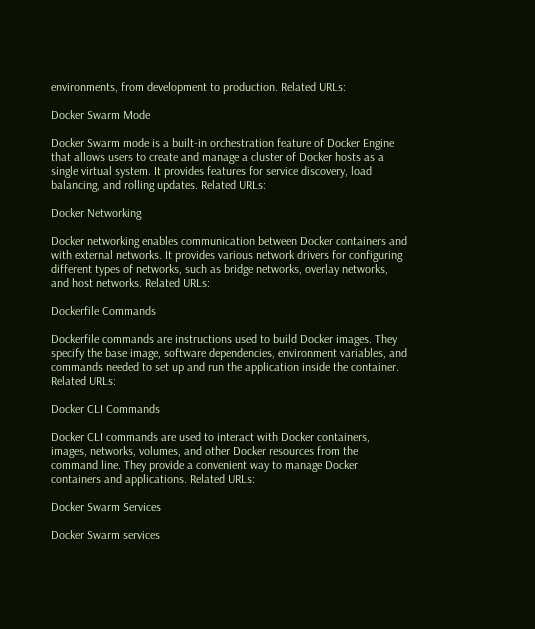environments, from development to production. Related URLs:

Docker Swarm Mode

Docker Swarm mode is a built-in orchestration feature of Docker Engine that allows users to create and manage a cluster of Docker hosts as a single virtual system. It provides features for service discovery, load balancing, and rolling updates. Related URLs:

Docker Networking

Docker networking enables communication between Docker containers and with external networks. It provides various network drivers for configuring different types of networks, such as bridge networks, overlay networks, and host networks. Related URLs:

Dockerfile Commands

Dockerfile commands are instructions used to build Docker images. They specify the base image, software dependencies, environment variables, and commands needed to set up and run the application inside the container. Related URLs:

Docker CLI Commands

Docker CLI commands are used to interact with Docker containers, images, networks, volumes, and other Docker resources from the command line. They provide a convenient way to manage Docker containers and applications. Related URLs:

Docker Swarm Services

Docker Swarm services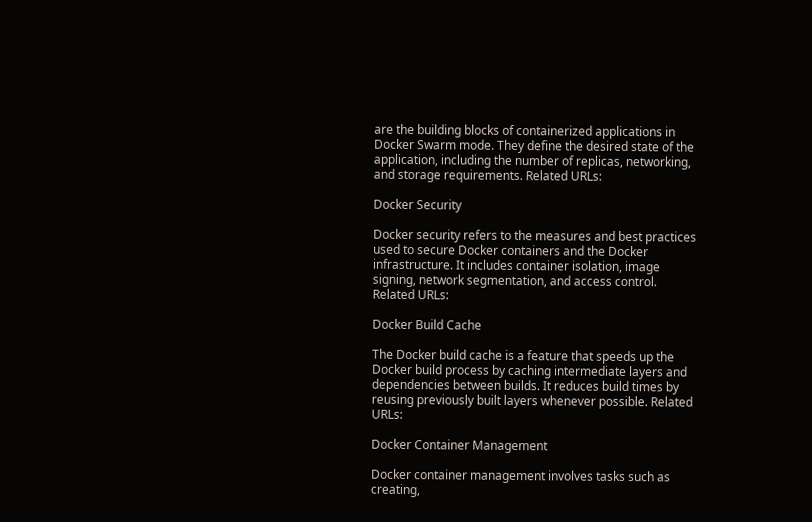are the building blocks of containerized applications in Docker Swarm mode. They define the desired state of the application, including the number of replicas, networking, and storage requirements. Related URLs:

Docker Security

Docker security refers to the measures and best practices used to secure Docker containers and the Docker infrastructure. It includes container isolation, image signing, network segmentation, and access control. Related URLs:

Docker Build Cache

The Docker build cache is a feature that speeds up the Docker build process by caching intermediate layers and dependencies between builds. It reduces build times by reusing previously built layers whenever possible. Related URLs:

Docker Container Management

Docker container management involves tasks such as creating,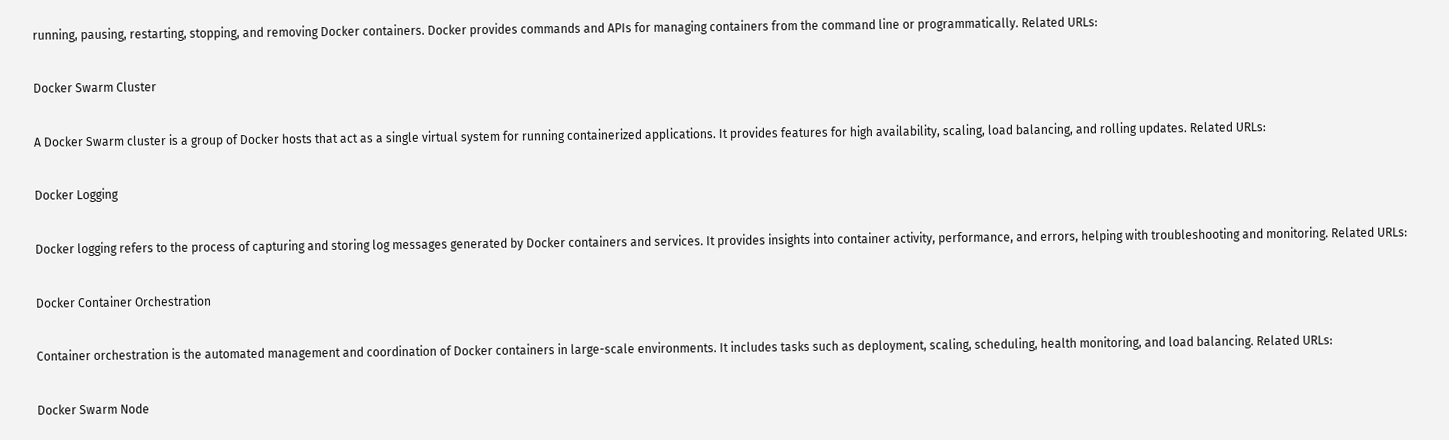running, pausing, restarting, stopping, and removing Docker containers. Docker provides commands and APIs for managing containers from the command line or programmatically. Related URLs:

Docker Swarm Cluster

A Docker Swarm cluster is a group of Docker hosts that act as a single virtual system for running containerized applications. It provides features for high availability, scaling, load balancing, and rolling updates. Related URLs:

Docker Logging

Docker logging refers to the process of capturing and storing log messages generated by Docker containers and services. It provides insights into container activity, performance, and errors, helping with troubleshooting and monitoring. Related URLs:

Docker Container Orchestration

Container orchestration is the automated management and coordination of Docker containers in large-scale environments. It includes tasks such as deployment, scaling, scheduling, health monitoring, and load balancing. Related URLs:

Docker Swarm Node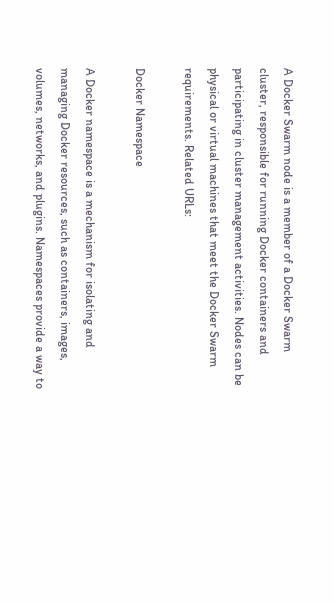A Docker Swarm node is a member of a Docker Swarm cluster, responsible for running Docker containers and participating in cluster management activities. Nodes can be physical or virtual machines that meet the Docker Swarm requirements. Related URLs:

Docker Namespace

A Docker namespace is a mechanism for isolating and managing Docker resources, such as containers, images, volumes, networks, and plugins. Namespaces provide a way to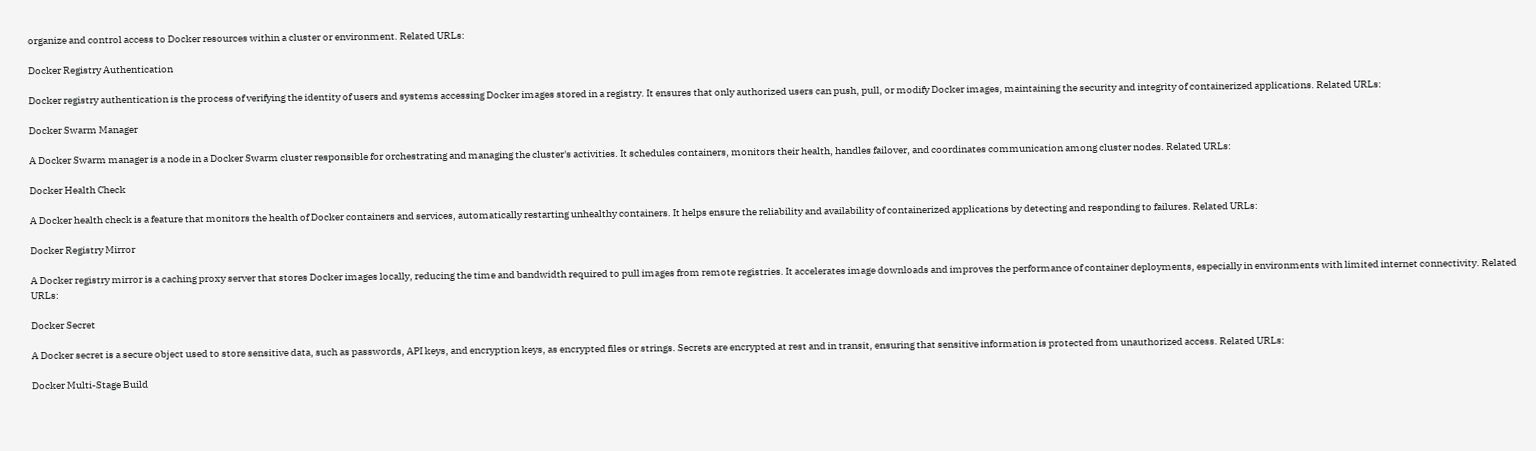organize and control access to Docker resources within a cluster or environment. Related URLs:

Docker Registry Authentication

Docker registry authentication is the process of verifying the identity of users and systems accessing Docker images stored in a registry. It ensures that only authorized users can push, pull, or modify Docker images, maintaining the security and integrity of containerized applications. Related URLs:

Docker Swarm Manager

A Docker Swarm manager is a node in a Docker Swarm cluster responsible for orchestrating and managing the cluster's activities. It schedules containers, monitors their health, handles failover, and coordinates communication among cluster nodes. Related URLs:

Docker Health Check

A Docker health check is a feature that monitors the health of Docker containers and services, automatically restarting unhealthy containers. It helps ensure the reliability and availability of containerized applications by detecting and responding to failures. Related URLs:

Docker Registry Mirror

A Docker registry mirror is a caching proxy server that stores Docker images locally, reducing the time and bandwidth required to pull images from remote registries. It accelerates image downloads and improves the performance of container deployments, especially in environments with limited internet connectivity. Related URLs:

Docker Secret

A Docker secret is a secure object used to store sensitive data, such as passwords, API keys, and encryption keys, as encrypted files or strings. Secrets are encrypted at rest and in transit, ensuring that sensitive information is protected from unauthorized access. Related URLs:

Docker Multi-Stage Build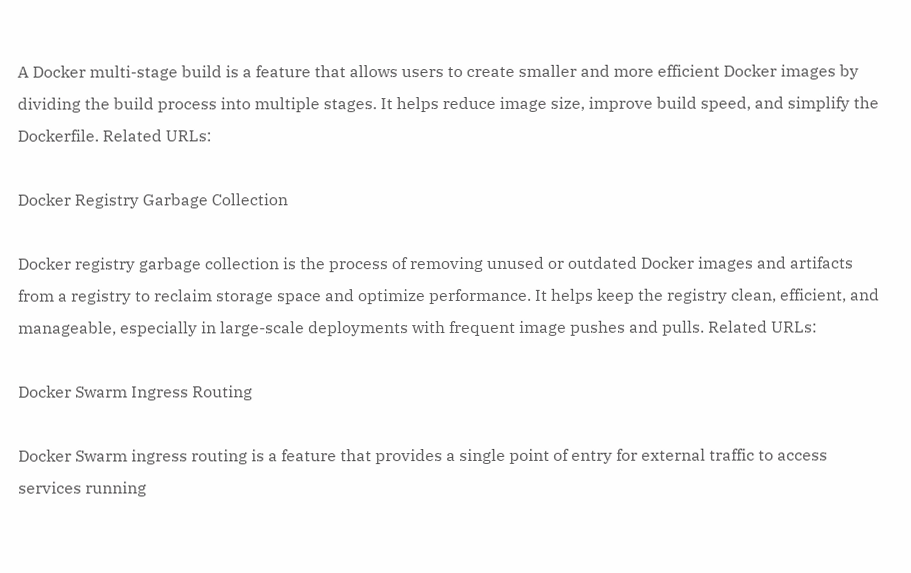A Docker multi-stage build is a feature that allows users to create smaller and more efficient Docker images by dividing the build process into multiple stages. It helps reduce image size, improve build speed, and simplify the Dockerfile. Related URLs:

Docker Registry Garbage Collection

Docker registry garbage collection is the process of removing unused or outdated Docker images and artifacts from a registry to reclaim storage space and optimize performance. It helps keep the registry clean, efficient, and manageable, especially in large-scale deployments with frequent image pushes and pulls. Related URLs:

Docker Swarm Ingress Routing

Docker Swarm ingress routing is a feature that provides a single point of entry for external traffic to access services running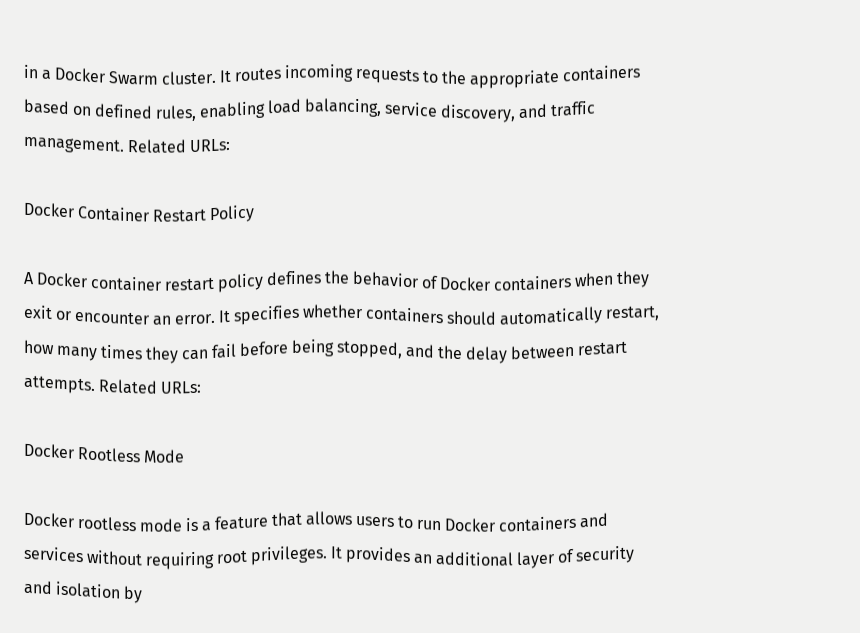in a Docker Swarm cluster. It routes incoming requests to the appropriate containers based on defined rules, enabling load balancing, service discovery, and traffic management. Related URLs:

Docker Container Restart Policy

A Docker container restart policy defines the behavior of Docker containers when they exit or encounter an error. It specifies whether containers should automatically restart, how many times they can fail before being stopped, and the delay between restart attempts. Related URLs:

Docker Rootless Mode

Docker rootless mode is a feature that allows users to run Docker containers and services without requiring root privileges. It provides an additional layer of security and isolation by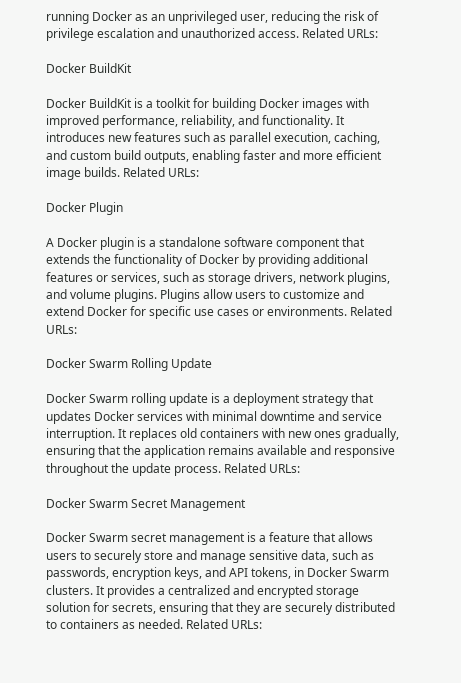running Docker as an unprivileged user, reducing the risk of privilege escalation and unauthorized access. Related URLs:

Docker BuildKit

Docker BuildKit is a toolkit for building Docker images with improved performance, reliability, and functionality. It introduces new features such as parallel execution, caching, and custom build outputs, enabling faster and more efficient image builds. Related URLs:

Docker Plugin

A Docker plugin is a standalone software component that extends the functionality of Docker by providing additional features or services, such as storage drivers, network plugins, and volume plugins. Plugins allow users to customize and extend Docker for specific use cases or environments. Related URLs:

Docker Swarm Rolling Update

Docker Swarm rolling update is a deployment strategy that updates Docker services with minimal downtime and service interruption. It replaces old containers with new ones gradually, ensuring that the application remains available and responsive throughout the update process. Related URLs:

Docker Swarm Secret Management

Docker Swarm secret management is a feature that allows users to securely store and manage sensitive data, such as passwords, encryption keys, and API tokens, in Docker Swarm clusters. It provides a centralized and encrypted storage solution for secrets, ensuring that they are securely distributed to containers as needed. Related URLs: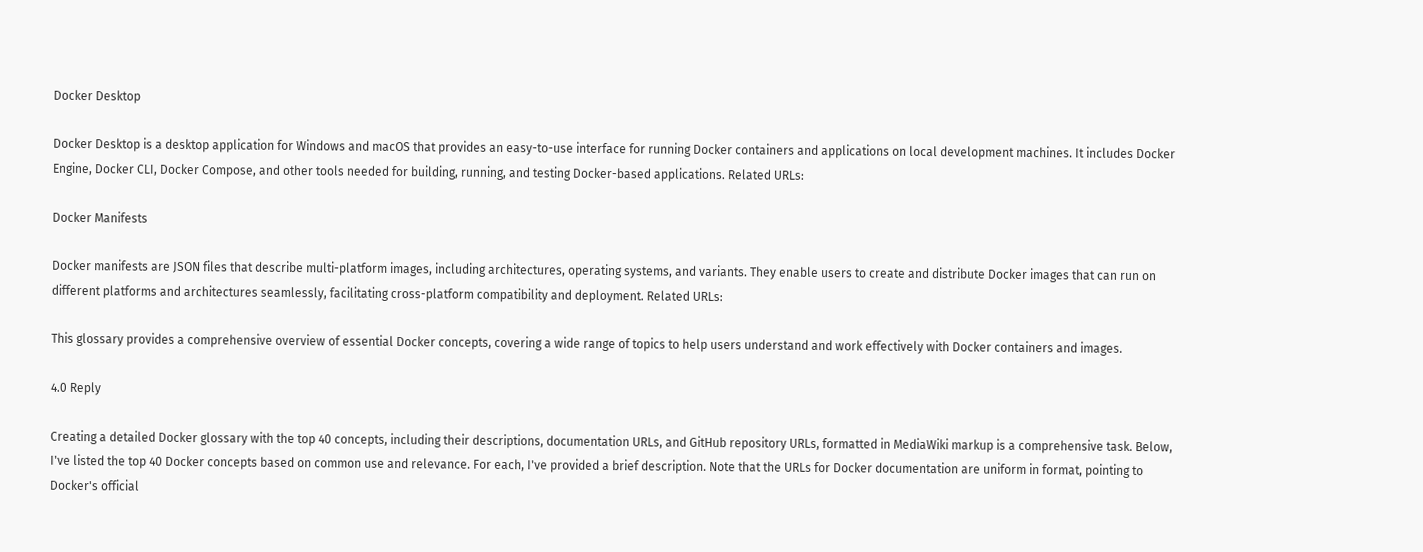Docker Desktop

Docker Desktop is a desktop application for Windows and macOS that provides an easy-to-use interface for running Docker containers and applications on local development machines. It includes Docker Engine, Docker CLI, Docker Compose, and other tools needed for building, running, and testing Docker-based applications. Related URLs:

Docker Manifests

Docker manifests are JSON files that describe multi-platform images, including architectures, operating systems, and variants. They enable users to create and distribute Docker images that can run on different platforms and architectures seamlessly, facilitating cross-platform compatibility and deployment. Related URLs:

This glossary provides a comprehensive overview of essential Docker concepts, covering a wide range of topics to help users understand and work effectively with Docker containers and images.

4.0 Reply

Creating a detailed Docker glossary with the top 40 concepts, including their descriptions, documentation URLs, and GitHub repository URLs, formatted in MediaWiki markup is a comprehensive task. Below, I've listed the top 40 Docker concepts based on common use and relevance. For each, I've provided a brief description. Note that the URLs for Docker documentation are uniform in format, pointing to Docker's official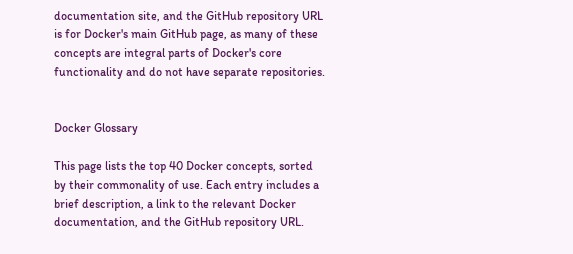documentation site, and the GitHub repository URL is for Docker's main GitHub page, as many of these concepts are integral parts of Docker's core functionality and do not have separate repositories.


Docker Glossary

This page lists the top 40 Docker concepts, sorted by their commonality of use. Each entry includes a brief description, a link to the relevant Docker documentation, and the GitHub repository URL.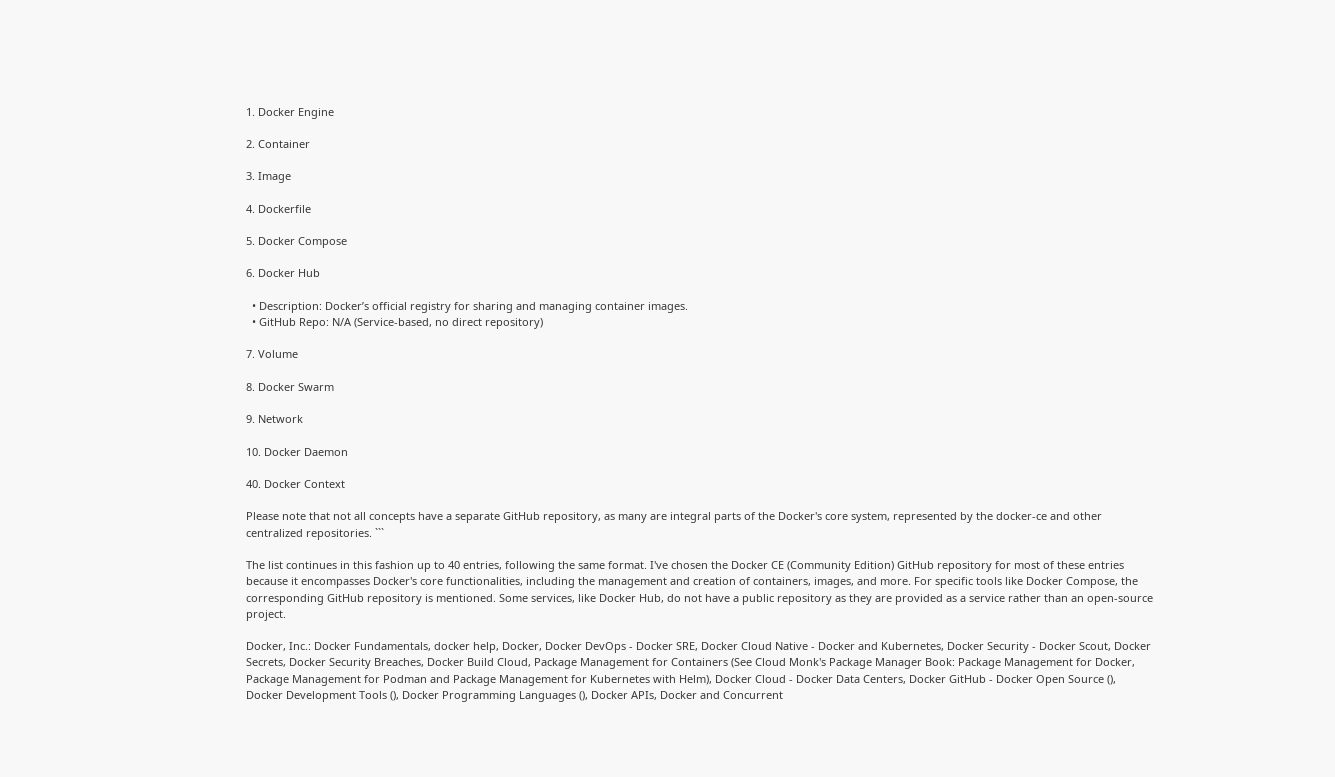1. Docker Engine

2. Container

3. Image

4. Dockerfile

5. Docker Compose

6. Docker Hub

  • Description: Docker’s official registry for sharing and managing container images.
  • GitHub Repo: N/A (Service-based, no direct repository)

7. Volume

8. Docker Swarm

9. Network

10. Docker Daemon

40. Docker Context

Please note that not all concepts have a separate GitHub repository, as many are integral parts of the Docker's core system, represented by the docker-ce and other centralized repositories. ```

The list continues in this fashion up to 40 entries, following the same format. I've chosen the Docker CE (Community Edition) GitHub repository for most of these entries because it encompasses Docker's core functionalities, including the management and creation of containers, images, and more. For specific tools like Docker Compose, the corresponding GitHub repository is mentioned. Some services, like Docker Hub, do not have a public repository as they are provided as a service rather than an open-source project.

Docker, Inc.: Docker Fundamentals, docker help, Docker, Docker DevOps - Docker SRE, Docker Cloud Native - Docker and Kubernetes, Docker Security - Docker Scout, Docker Secrets, Docker Security Breaches, Docker Build Cloud, Package Management for Containers (See Cloud Monk's Package Manager Book: Package Management for Docker, Package Management for Podman and Package Management for Kubernetes with Helm), Docker Cloud - Docker Data Centers, Docker GitHub - Docker Open Source (), Docker Development Tools (), Docker Programming Languages (), Docker APIs, Docker and Concurrent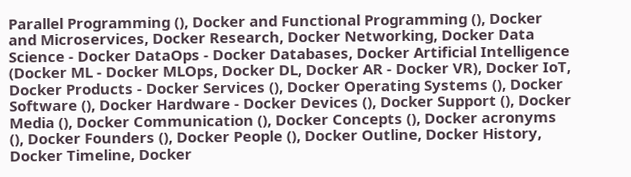Parallel Programming (), Docker and Functional Programming (), Docker and Microservices, Docker Research, Docker Networking, Docker Data Science - Docker DataOps - Docker Databases, Docker Artificial Intelligence (Docker ML - Docker MLOps, Docker DL, Docker AR - Docker VR), Docker IoT, Docker Products - Docker Services (), Docker Operating Systems (), Docker Software (), Docker Hardware - Docker Devices (), Docker Support (), Docker Media (), Docker Communication (), Docker Concepts (), Docker acronyms (), Docker Founders (), Docker People (), Docker Outline, Docker History, Docker Timeline, Docker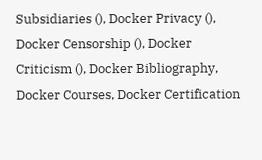Subsidiaries (), Docker Privacy (), Docker Censorship (), Docker Criticism (), Docker Bibliography, Docker Courses, Docker Certification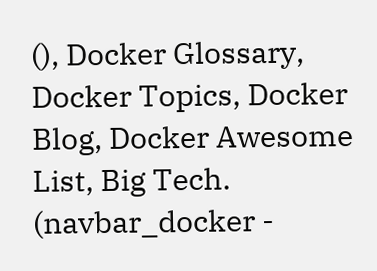(), Docker Glossary, Docker Topics, Docker Blog, Docker Awesome List, Big Tech. (navbar_docker -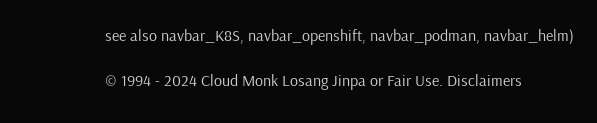see also navbar_K8S, navbar_openshift, navbar_podman, navbar_helm)

© 1994 - 2024 Cloud Monk Losang Jinpa or Fair Use. Disclaimers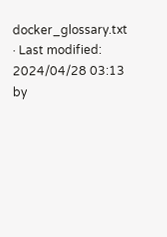docker_glossary.txt · Last modified: 2024/04/28 03:13 by